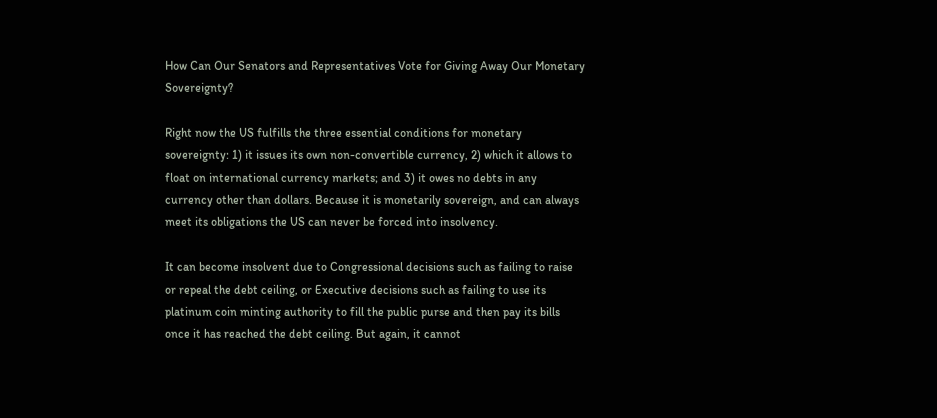How Can Our Senators and Representatives Vote for Giving Away Our Monetary Sovereignty?

Right now the US fulfills the three essential conditions for monetary sovereignty: 1) it issues its own non-convertible currency, 2) which it allows to float on international currency markets; and 3) it owes no debts in any currency other than dollars. Because it is monetarily sovereign, and can always meet its obligations the US can never be forced into insolvency.

It can become insolvent due to Congressional decisions such as failing to raise or repeal the debt ceiling, or Executive decisions such as failing to use its platinum coin minting authority to fill the public purse and then pay its bills once it has reached the debt ceiling. But again, it cannot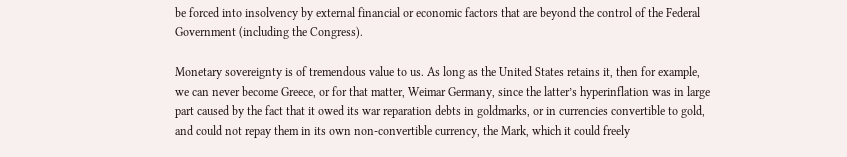be forced into insolvency by external financial or economic factors that are beyond the control of the Federal Government (including the Congress).

Monetary sovereignty is of tremendous value to us. As long as the United States retains it, then for example, we can never become Greece, or for that matter, Weimar Germany, since the latter’s hyperinflation was in large part caused by the fact that it owed its war reparation debts in goldmarks, or in currencies convertible to gold, and could not repay them in its own non-convertible currency, the Mark, which it could freely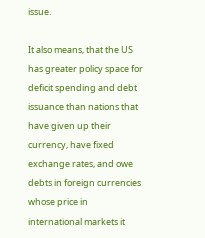issue.

It also means, that the US has greater policy space for deficit spending and debt issuance than nations that have given up their currency, have fixed exchange rates, and owe debts in foreign currencies whose price in international markets it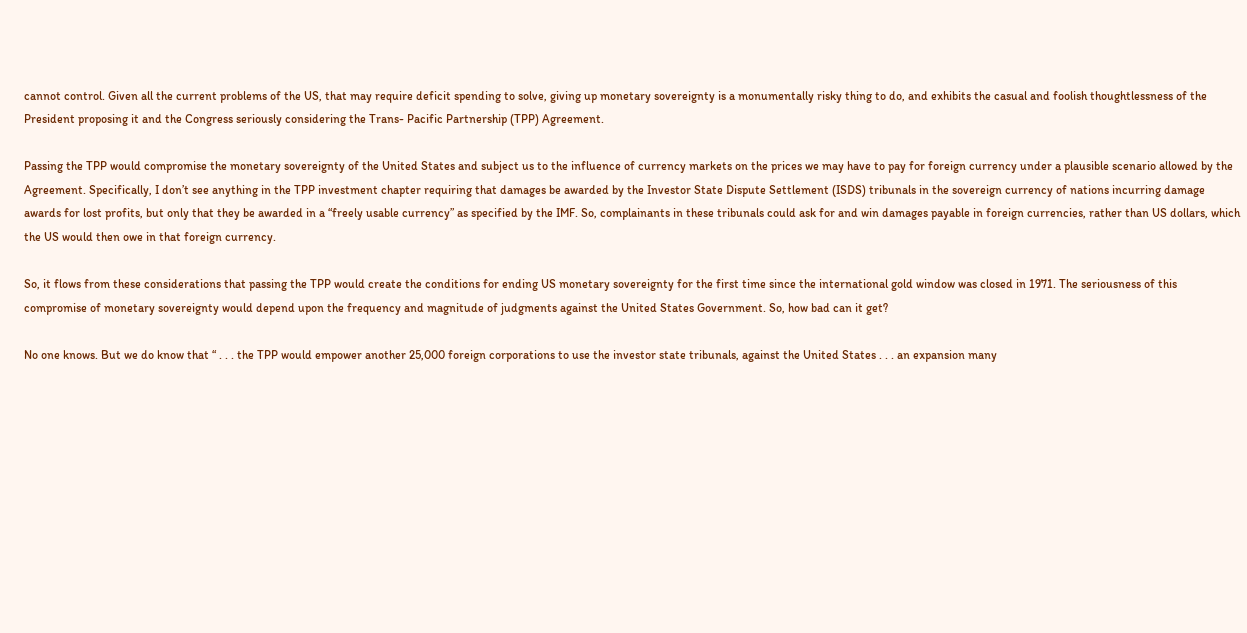cannot control. Given all the current problems of the US, that may require deficit spending to solve, giving up monetary sovereignty is a monumentally risky thing to do, and exhibits the casual and foolish thoughtlessness of the President proposing it and the Congress seriously considering the Trans- Pacific Partnership (TPP) Agreement.

Passing the TPP would compromise the monetary sovereignty of the United States and subject us to the influence of currency markets on the prices we may have to pay for foreign currency under a plausible scenario allowed by the Agreement. Specifically, I don’t see anything in the TPP investment chapter requiring that damages be awarded by the Investor State Dispute Settlement (ISDS) tribunals in the sovereign currency of nations incurring damage awards for lost profits, but only that they be awarded in a “freely usable currency” as specified by the IMF. So, complainants in these tribunals could ask for and win damages payable in foreign currencies, rather than US dollars, which the US would then owe in that foreign currency.

So, it flows from these considerations that passing the TPP would create the conditions for ending US monetary sovereignty for the first time since the international gold window was closed in 1971. The seriousness of this compromise of monetary sovereignty would depend upon the frequency and magnitude of judgments against the United States Government. So, how bad can it get?

No one knows. But we do know that “ . . . the TPP would empower another 25,000 foreign corporations to use the investor state tribunals, against the United States . . . an expansion many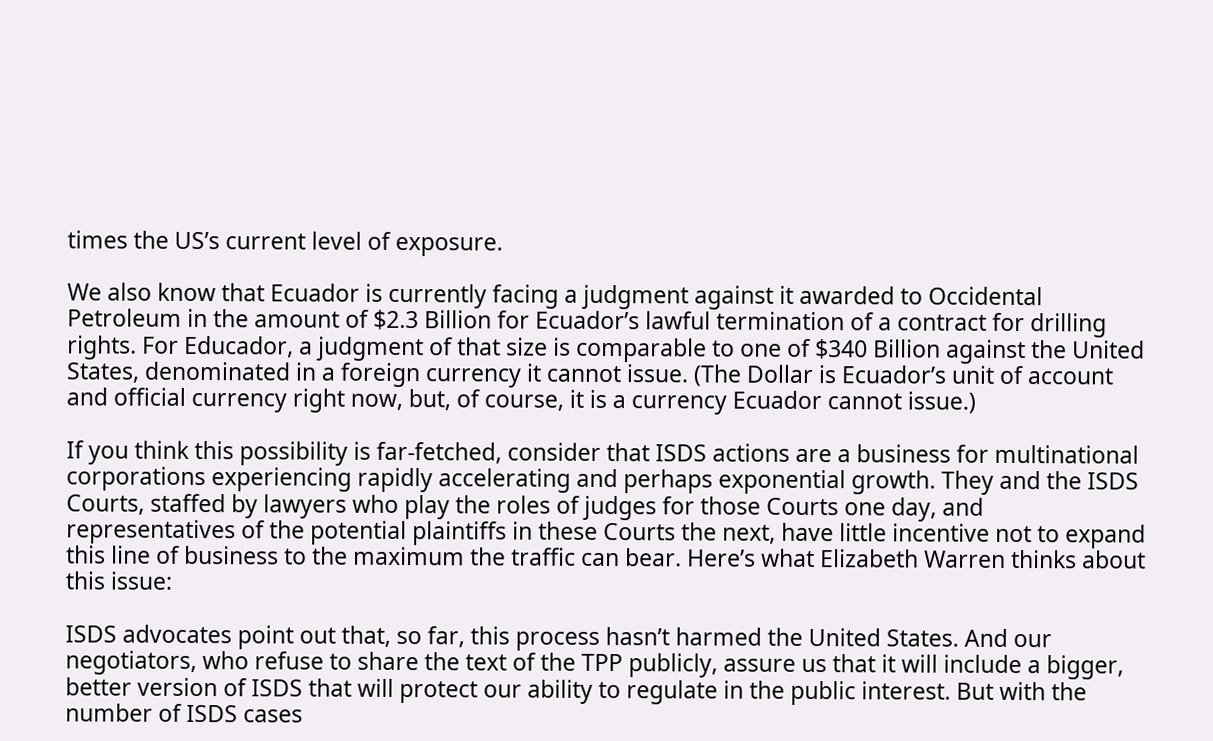times the US’s current level of exposure.

We also know that Ecuador is currently facing a judgment against it awarded to Occidental Petroleum in the amount of $2.3 Billion for Ecuador’s lawful termination of a contract for drilling rights. For Educador, a judgment of that size is comparable to one of $340 Billion against the United States, denominated in a foreign currency it cannot issue. (The Dollar is Ecuador’s unit of account and official currency right now, but, of course, it is a currency Ecuador cannot issue.)

If you think this possibility is far-fetched, consider that ISDS actions are a business for multinational corporations experiencing rapidly accelerating and perhaps exponential growth. They and the ISDS Courts, staffed by lawyers who play the roles of judges for those Courts one day, and representatives of the potential plaintiffs in these Courts the next, have little incentive not to expand this line of business to the maximum the traffic can bear. Here’s what Elizabeth Warren thinks about this issue:

ISDS advocates point out that, so far, this process hasn’t harmed the United States. And our negotiators, who refuse to share the text of the TPP publicly, assure us that it will include a bigger, better version of ISDS that will protect our ability to regulate in the public interest. But with the number of ISDS cases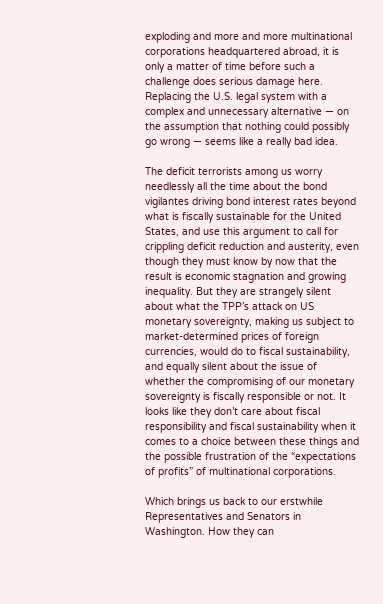exploding and more and more multinational corporations headquartered abroad, it is only a matter of time before such a challenge does serious damage here. Replacing the U.S. legal system with a complex and unnecessary alternative — on the assumption that nothing could possibly go wrong — seems like a really bad idea.

The deficit terrorists among us worry needlessly all the time about the bond vigilantes driving bond interest rates beyond what is fiscally sustainable for the United States, and use this argument to call for crippling deficit reduction and austerity, even though they must know by now that the result is economic stagnation and growing inequality. But they are strangely silent about what the TPP’s attack on US monetary sovereignty, making us subject to market-determined prices of foreign currencies, would do to fiscal sustainability, and equally silent about the issue of whether the compromising of our monetary sovereignty is fiscally responsible or not. It looks like they don’t care about fiscal responsibility and fiscal sustainability when it comes to a choice between these things and the possible frustration of the “expectations of profits” of multinational corporations.

Which brings us back to our erstwhile Representatives and Senators in Washington. How they can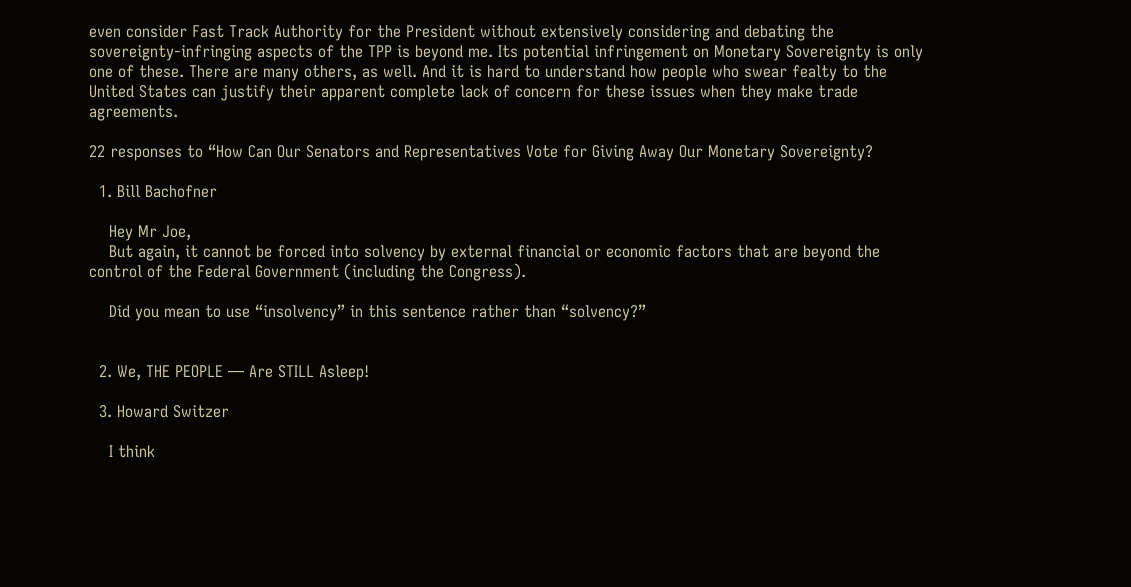even consider Fast Track Authority for the President without extensively considering and debating the sovereignty-infringing aspects of the TPP is beyond me. Its potential infringement on Monetary Sovereignty is only one of these. There are many others, as well. And it is hard to understand how people who swear fealty to the United States can justify their apparent complete lack of concern for these issues when they make trade agreements.

22 responses to “How Can Our Senators and Representatives Vote for Giving Away Our Monetary Sovereignty?

  1. Bill Bachofner

    Hey Mr Joe,
    But again, it cannot be forced into solvency by external financial or economic factors that are beyond the control of the Federal Government (including the Congress).

    Did you mean to use “insolvency” in this sentence rather than “solvency?”


  2. We, THE PEOPLE — Are STILL Asleep!

  3. Howard Switzer

    I think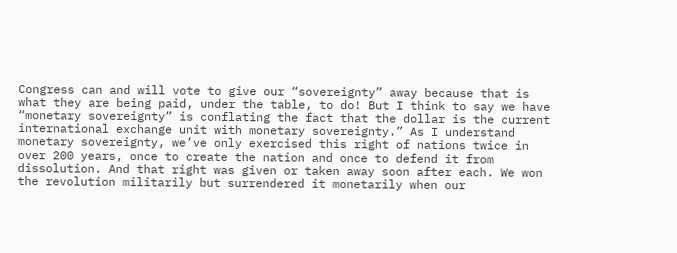Congress can and will vote to give our “sovereignty” away because that is what they are being paid, under the table, to do! But I think to say we have “monetary sovereignty” is conflating the fact that the dollar is the current international exchange unit with monetary sovereignty.” As I understand monetary sovereignty, we’ve only exercised this right of nations twice in over 200 years, once to create the nation and once to defend it from dissolution. And that right was given or taken away soon after each. We won the revolution militarily but surrendered it monetarily when our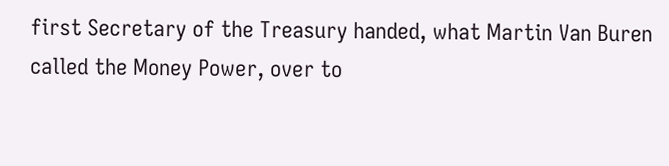first Secretary of the Treasury handed, what Martin Van Buren called the Money Power, over to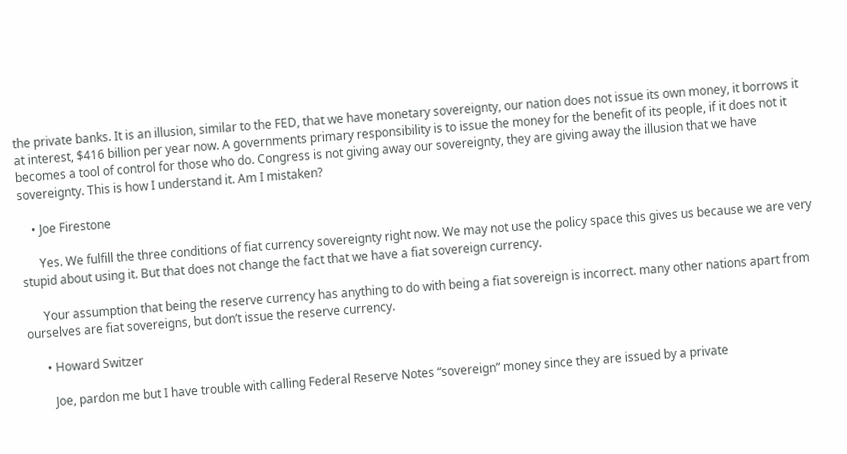the private banks. It is an illusion, similar to the FED, that we have monetary sovereignty, our nation does not issue its own money, it borrows it at interest, $416 billion per year now. A governments primary responsibility is to issue the money for the benefit of its people, if it does not it becomes a tool of control for those who do. Congress is not giving away our sovereignty, they are giving away the illusion that we have sovereignty. This is how I understand it. Am I mistaken?

    • Joe Firestone

      Yes. We fulfill the three conditions of fiat currency sovereignty right now. We may not use the policy space this gives us because we are very stupid about using it. But that does not change the fact that we have a fiat sovereign currency.

      Your assumption that being the reserve currency has anything to do with being a fiat sovereign is incorrect. many other nations apart from ourselves are fiat sovereigns, but don’t issue the reserve currency.

      • Howard Switzer

        Joe, pardon me but I have trouble with calling Federal Reserve Notes “sovereign” money since they are issued by a private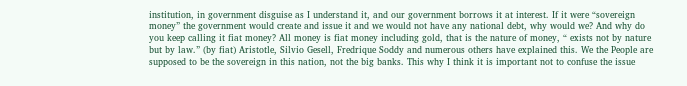institution, in government disguise as I understand it, and our government borrows it at interest. If it were “sovereign money” the government would create and issue it and we would not have any national debt, why would we? And why do you keep calling it fiat money? All money is fiat money including gold, that is the nature of money, “ exists not by nature but by law.” (by fiat) Aristotle, Silvio Gesell, Fredrique Soddy and numerous others have explained this. We the People are supposed to be the sovereign in this nation, not the big banks. This why I think it is important not to confuse the issue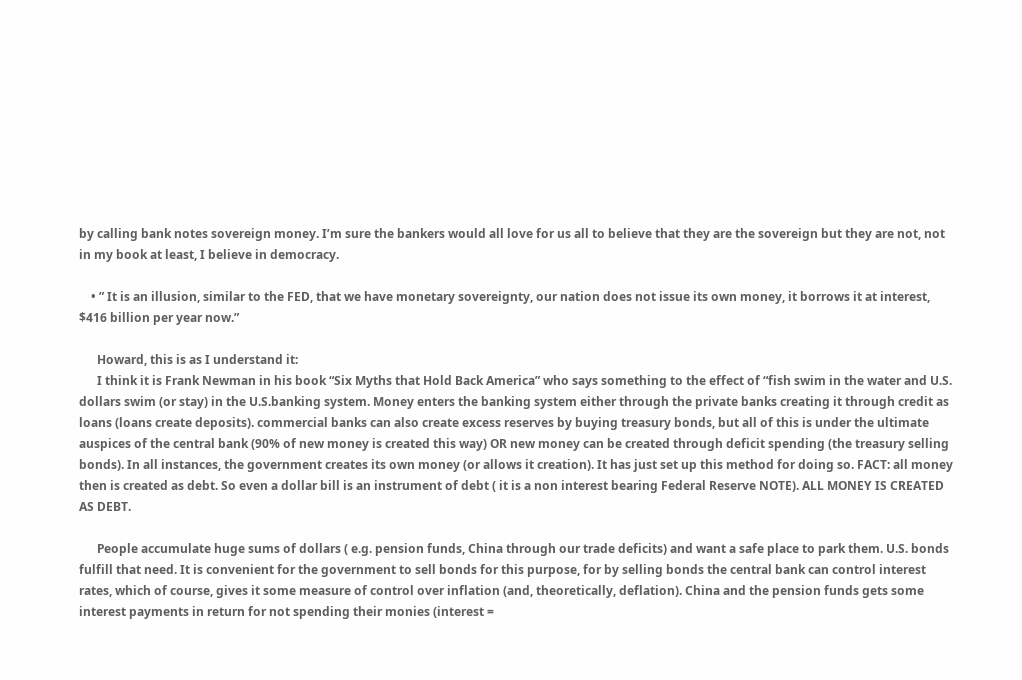by calling bank notes sovereign money. I’m sure the bankers would all love for us all to believe that they are the sovereign but they are not, not in my book at least, I believe in democracy.

    • ” It is an illusion, similar to the FED, that we have monetary sovereignty, our nation does not issue its own money, it borrows it at interest, $416 billion per year now.”

      Howard, this is as I understand it:
      I think it is Frank Newman in his book “Six Myths that Hold Back America” who says something to the effect of “fish swim in the water and U.S. dollars swim (or stay) in the U.S.banking system. Money enters the banking system either through the private banks creating it through credit as loans (loans create deposits). commercial banks can also create excess reserves by buying treasury bonds, but all of this is under the ultimate auspices of the central bank (90% of new money is created this way) OR new money can be created through deficit spending (the treasury selling bonds). In all instances, the government creates its own money (or allows it creation). It has just set up this method for doing so. FACT: all money then is created as debt. So even a dollar bill is an instrument of debt ( it is a non interest bearing Federal Reserve NOTE). ALL MONEY IS CREATED AS DEBT.

      People accumulate huge sums of dollars ( e.g. pension funds, China through our trade deficits) and want a safe place to park them. U.S. bonds fulfill that need. It is convenient for the government to sell bonds for this purpose, for by selling bonds the central bank can control interest rates, which of course, gives it some measure of control over inflation (and, theoretically, deflation). China and the pension funds gets some interest payments in return for not spending their monies (interest =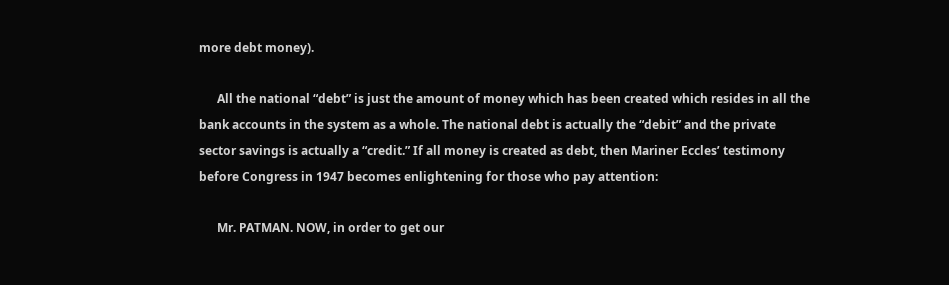more debt money).

      All the national “debt” is just the amount of money which has been created which resides in all the bank accounts in the system as a whole. The national debt is actually the “debit” and the private sector savings is actually a “credit.” If all money is created as debt, then Mariner Eccles’ testimony before Congress in 1947 becomes enlightening for those who pay attention:

      Mr. PATMAN. NOW, in order to get our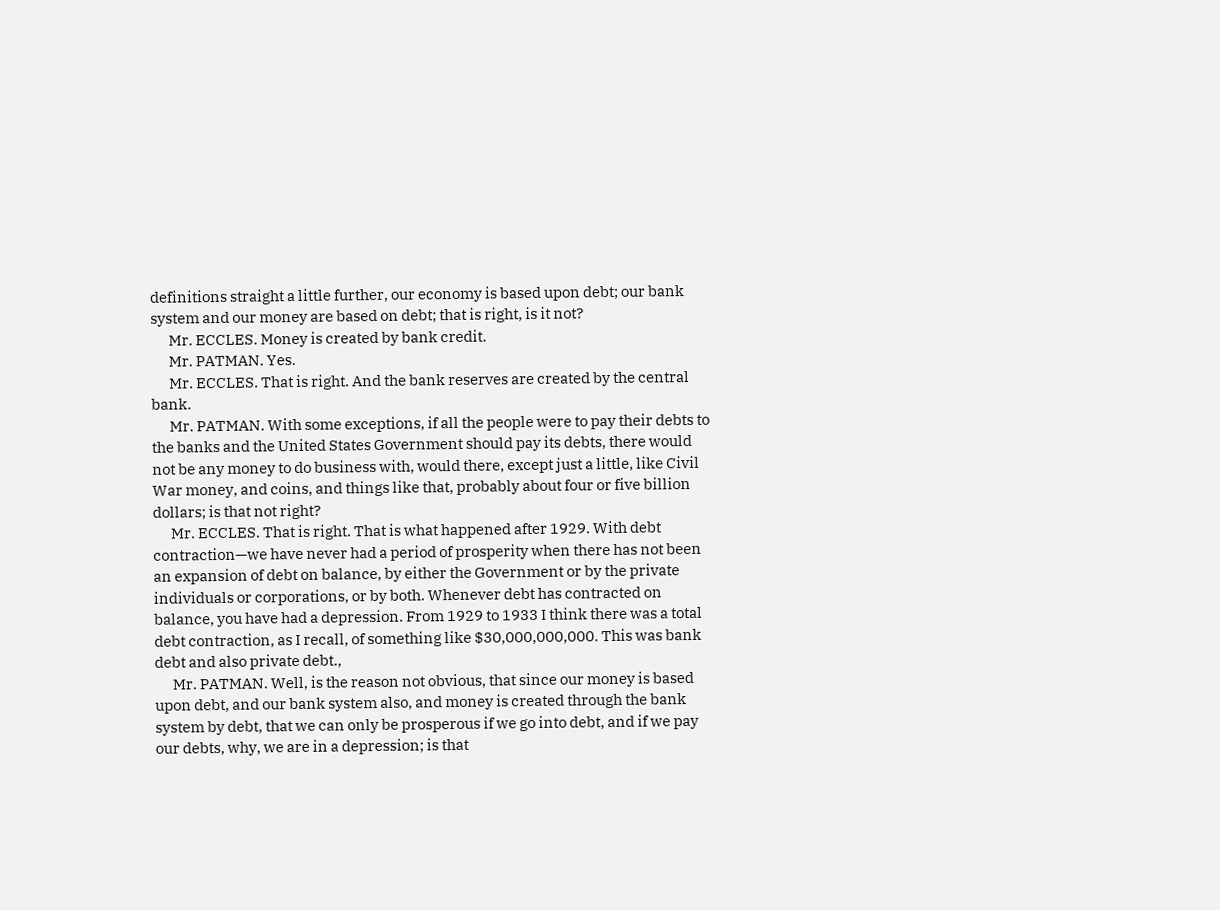definitions straight a little further, our economy is based upon debt; our bank system and our money are based on debt; that is right, is it not?
      Mr. ECCLES. Money is created by bank credit.
      Mr. PATMAN. Yes.
      Mr. ECCLES. That is right. And the bank reserves are created by the central bank.
      Mr. PATMAN. With some exceptions, if all the people were to pay their debts to the banks and the United States Government should pay its debts, there would not be any money to do business with, would there, except just a little, like Civil War money, and coins, and things like that, probably about four or five billion dollars; is that not right?
      Mr. ECCLES. That is right. That is what happened after 1929. With debt contraction—we have never had a period of prosperity when there has not been an expansion of debt on balance, by either the Government or by the private individuals or corporations, or by both. Whenever debt has contracted on balance, you have had a depression. From 1929 to 1933 I think there was a total debt contraction, as I recall, of something like $30,000,000,000. This was bank debt and also private debt.,
      Mr. PATMAN. Well, is the reason not obvious, that since our money is based upon debt, and our bank system also, and money is created through the bank system by debt, that we can only be prosperous if we go into debt, and if we pay our debts, why, we are in a depression; is that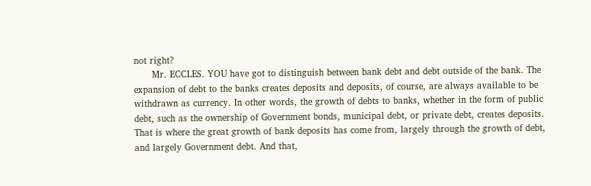not right?
      Mr. ECCLES. YOU have got to distinguish between bank debt and debt outside of the bank. The expansion of debt to the banks creates deposits and deposits, of course, are always available to be withdrawn as currency. In other words, the growth of debts to banks, whether in the form of public debt, such as the ownership of Government bonds, municipal debt, or private debt, creates deposits. That is where the great growth of bank deposits has come from, largely through the growth of debt, and largely Government debt. And that,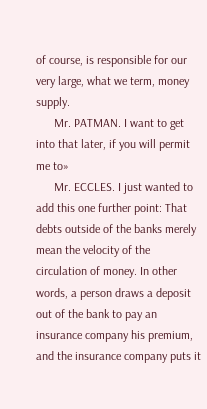of course, is responsible for our very large, what we term, money supply.
      Mr. PATMAN. I want to get into that later, if you will permit me to»
      Mr. ECCLES. I just wanted to add this one further point: That debts outside of the banks merely mean the velocity of the circulation of money. In other words, a person draws a deposit out of the bank to pay an insurance company his premium, and the insurance company puts it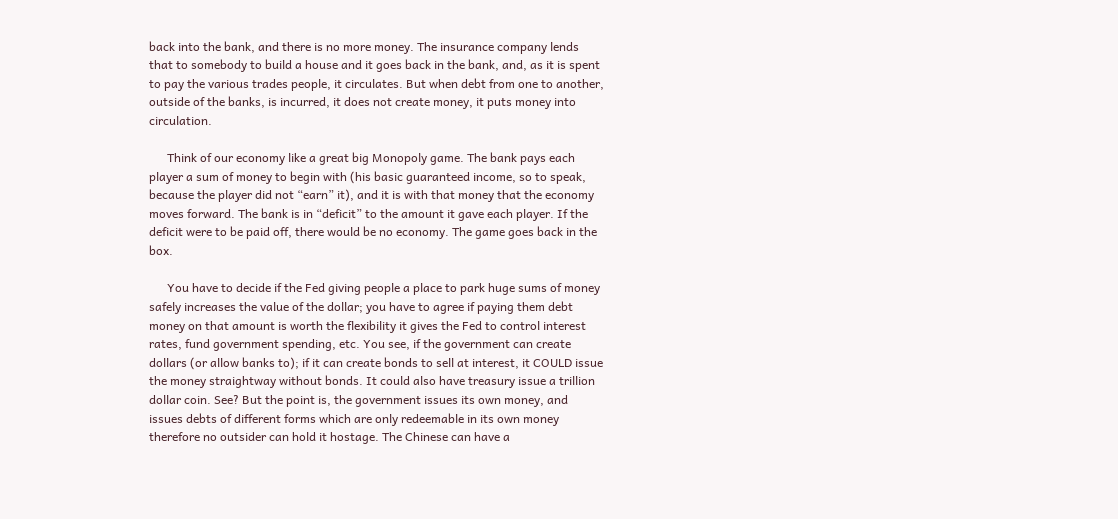back into the bank, and there is no more money. The insurance company lends that to somebody to build a house and it goes back in the bank, and, as it is spent to pay the various trades people, it circulates. But when debt from one to another, outside of the banks, is incurred, it does not create money, it puts money into circulation.

      Think of our economy like a great big Monopoly game. The bank pays each player a sum of money to begin with (his basic guaranteed income, so to speak, because the player did not “earn” it), and it is with that money that the economy moves forward. The bank is in “deficit” to the amount it gave each player. If the deficit were to be paid off, there would be no economy. The game goes back in the box.

      You have to decide if the Fed giving people a place to park huge sums of money safely increases the value of the dollar; you have to agree if paying them debt money on that amount is worth the flexibility it gives the Fed to control interest rates, fund government spending, etc. You see, if the government can create dollars (or allow banks to); if it can create bonds to sell at interest, it COULD issue the money straightway without bonds. It could also have treasury issue a trillion dollar coin. See? But the point is, the government issues its own money, and issues debts of different forms which are only redeemable in its own money therefore no outsider can hold it hostage. The Chinese can have a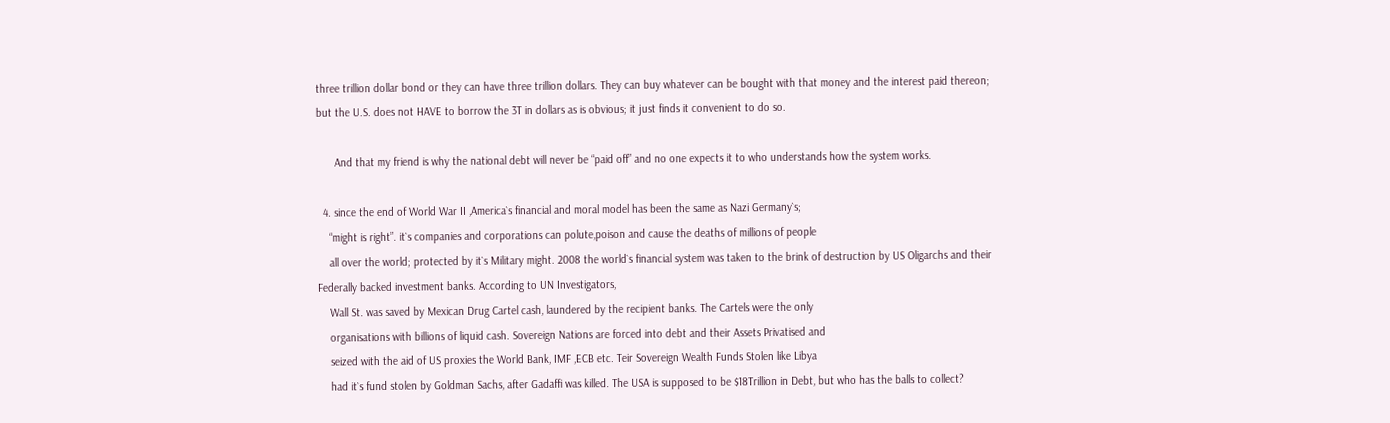three trillion dollar bond or they can have three trillion dollars. They can buy whatever can be bought with that money and the interest paid thereon; but the U.S. does not HAVE to borrow the 3T in dollars as is obvious; it just finds it convenient to do so.

      And that my friend is why the national debt will never be “paid off” and no one expects it to who understands how the system works.

  4. since the end of World War II ,America`s financial and moral model has been the same as Nazi Germany`s;
    “might is right”. it`s companies and corporations can polute,poison and cause the deaths of millions of people
    all over the world; protected by it`s Military might. 2008 the world`s financial system was taken to the brink of destruction by US Oligarchs and their Federally backed investment banks. According to UN Investigators,
    Wall St. was saved by Mexican Drug Cartel cash, laundered by the recipient banks. The Cartels were the only
    organisations with billions of liquid cash. Sovereign Nations are forced into debt and their Assets Privatised and
    seized with the aid of US proxies the World Bank, IMF ,ECB etc. Teir Sovereign Wealth Funds Stolen like Libya
    had it`s fund stolen by Goldman Sachs, after Gadaffi was killed. The USA is supposed to be $18Trillion in Debt, but who has the balls to collect?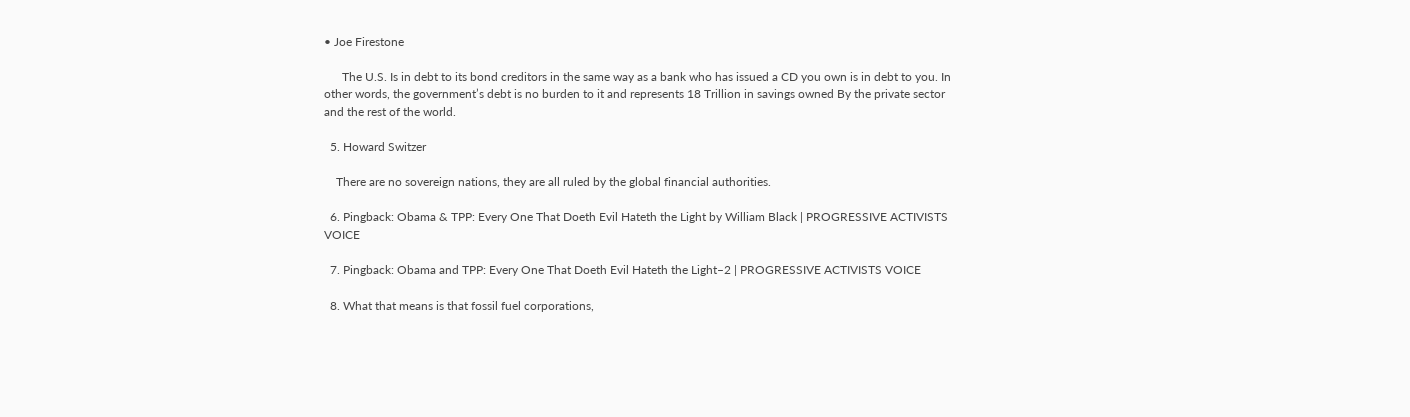• Joe Firestone

      The U.S. Is in debt to its bond creditors in the same way as a bank who has issued a CD you own is in debt to you. In other words, the government’s debt is no burden to it and represents 18 Trillion in savings owned By the private sector and the rest of the world.

  5. Howard Switzer

    There are no sovereign nations, they are all ruled by the global financial authorities.

  6. Pingback: Obama & TPP: Every One That Doeth Evil Hateth the Light by William Black | PROGRESSIVE ACTIVISTS VOICE

  7. Pingback: Obama and TPP: Every One That Doeth Evil Hateth the Light–2 | PROGRESSIVE ACTIVISTS VOICE

  8. What that means is that fossil fuel corporations,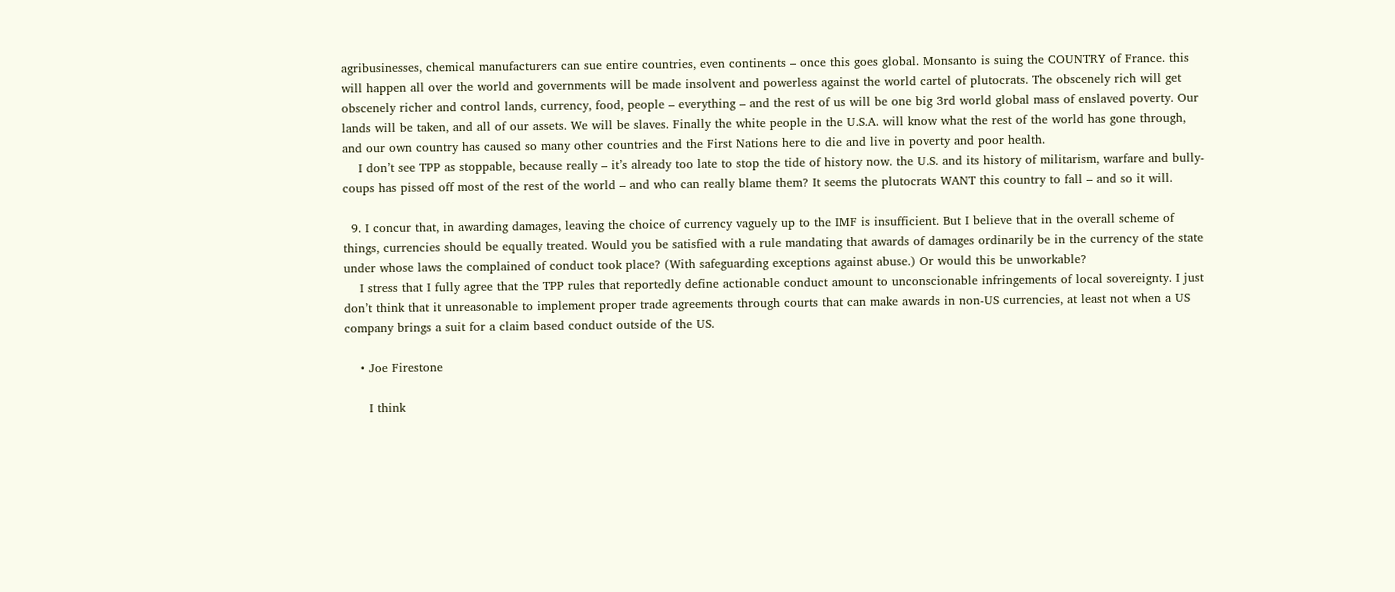agribusinesses, chemical manufacturers can sue entire countries, even continents – once this goes global. Monsanto is suing the COUNTRY of France. this will happen all over the world and governments will be made insolvent and powerless against the world cartel of plutocrats. The obscenely rich will get obscenely richer and control lands, currency, food, people – everything – and the rest of us will be one big 3rd world global mass of enslaved poverty. Our lands will be taken, and all of our assets. We will be slaves. Finally the white people in the U.S.A. will know what the rest of the world has gone through, and our own country has caused so many other countries and the First Nations here to die and live in poverty and poor health.
    I don’t see TPP as stoppable, because really – it’s already too late to stop the tide of history now. the U.S. and its history of militarism, warfare and bully-coups has pissed off most of the rest of the world – and who can really blame them? It seems the plutocrats WANT this country to fall – and so it will.

  9. I concur that, in awarding damages, leaving the choice of currency vaguely up to the IMF is insufficient. But I believe that in the overall scheme of things, currencies should be equally treated. Would you be satisfied with a rule mandating that awards of damages ordinarily be in the currency of the state under whose laws the complained of conduct took place? (With safeguarding exceptions against abuse.) Or would this be unworkable?
    I stress that I fully agree that the TPP rules that reportedly define actionable conduct amount to unconscionable infringements of local sovereignty. I just don’t think that it unreasonable to implement proper trade agreements through courts that can make awards in non-US currencies, at least not when a US company brings a suit for a claim based conduct outside of the US.

    • Joe Firestone

      I think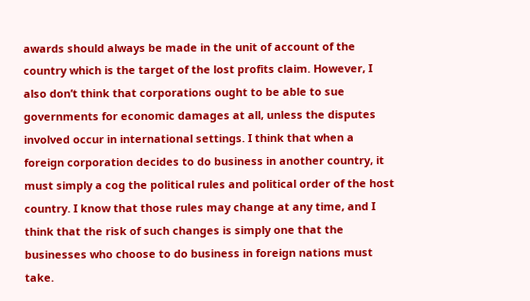awards should always be made in the unit of account of the country which is the target of the lost profits claim. However, I also don’t think that corporations ought to be able to sue governments for economic damages at all, unless the disputes involved occur in international settings. I think that when a foreign corporation decides to do business in another country, it must simply a cog the political rules and political order of the host country. I know that those rules may change at any time, and I think that the risk of such changes is simply one that the businesses who choose to do business in foreign nations must take.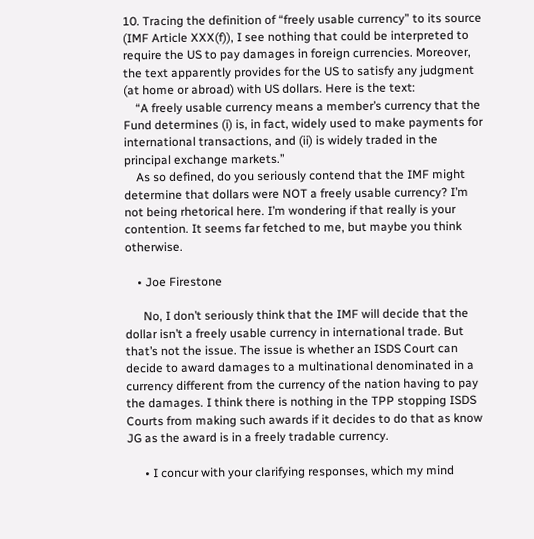10. Tracing the definition of “freely usable currency” to its source (IMF Article XXX(f)), I see nothing that could be interpreted to require the US to pay damages in foreign currencies. Moreover, the text apparently provides for the US to satisfy any judgment (at home or abroad) with US dollars. Here is the text:
    “A freely usable currency means a member’s currency that the Fund determines (i) is, in fact, widely used to make payments for international transactions, and (ii) is widely traded in the principal exchange markets.”
    As so defined, do you seriously contend that the IMF might determine that dollars were NOT a freely usable currency? I’m not being rhetorical here. I’m wondering if that really is your contention. It seems far fetched to me, but maybe you think otherwise.

    • Joe Firestone

      No, I don’t seriously think that the IMF will decide that the dollar isn’t a freely usable currency in international trade. But that’s not the issue. The issue is whether an ISDS Court can decide to award damages to a multinational denominated in a currency different from the currency of the nation having to pay the damages. I think there is nothing in the TPP stopping ISDS Courts from making such awards if it decides to do that as know JG as the award is in a freely tradable currency.

      • I concur with your clarifying responses, which my mind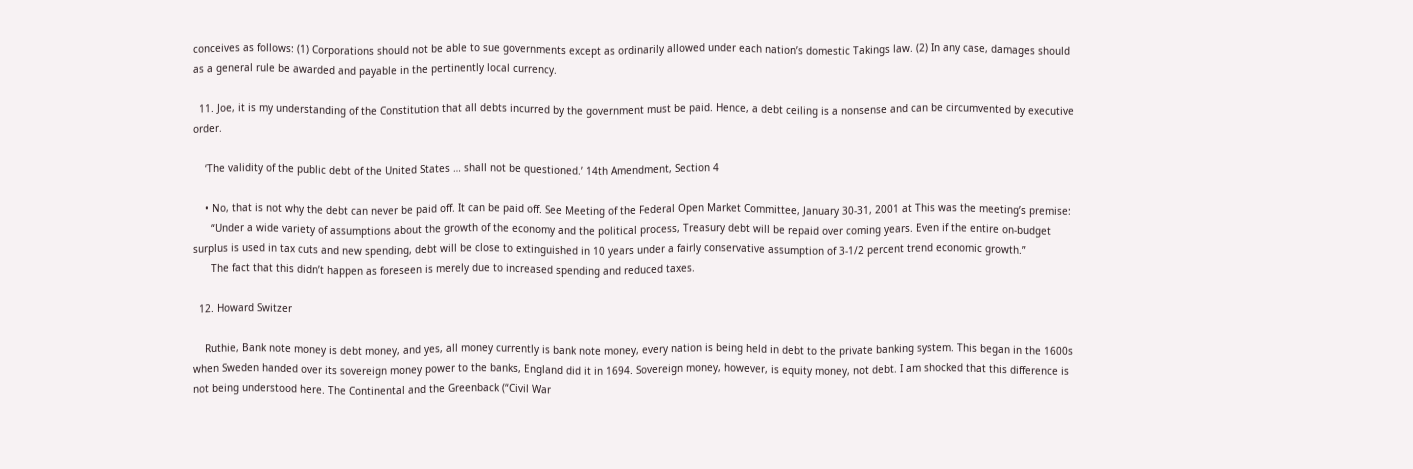conceives as follows: (1) Corporations should not be able to sue governments except as ordinarily allowed under each nation’s domestic Takings law. (2) In any case, damages should as a general rule be awarded and payable in the pertinently local currency.

  11. Joe, it is my understanding of the Constitution that all debts incurred by the government must be paid. Hence, a debt ceiling is a nonsense and can be circumvented by executive order.

    ‘The validity of the public debt of the United States … shall not be questioned.’ 14th Amendment, Section 4

    • No, that is not why the debt can never be paid off. It can be paid off. See Meeting of the Federal Open Market Committee, January 30-31, 2001 at This was the meeting’s premise:
      “Under a wide variety of assumptions about the growth of the economy and the political process, Treasury debt will be repaid over coming years. Even if the entire on-budget surplus is used in tax cuts and new spending, debt will be close to extinguished in 10 years under a fairly conservative assumption of 3-1/2 percent trend economic growth.”
      The fact that this didn’t happen as foreseen is merely due to increased spending and reduced taxes.

  12. Howard Switzer

    Ruthie, Bank note money is debt money, and yes, all money currently is bank note money, every nation is being held in debt to the private banking system. This began in the 1600s when Sweden handed over its sovereign money power to the banks, England did it in 1694. Sovereign money, however, is equity money, not debt. I am shocked that this difference is not being understood here. The Continental and the Greenback (“Civil War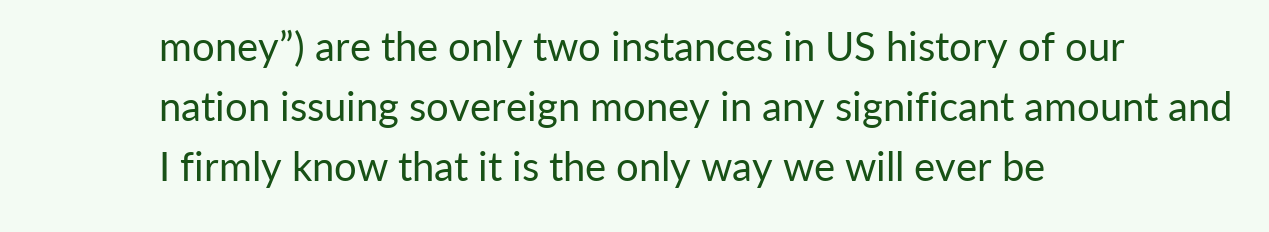money”) are the only two instances in US history of our nation issuing sovereign money in any significant amount and I firmly know that it is the only way we will ever be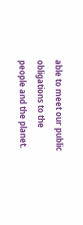able to meet our public obligations to the people and the planet.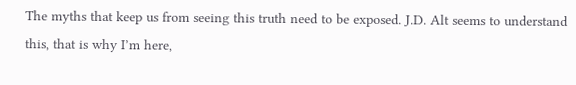The myths that keep us from seeing this truth need to be exposed. J.D. Alt seems to understand this, that is why I’m here,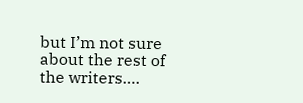but I’m not sure about the rest of the writers….